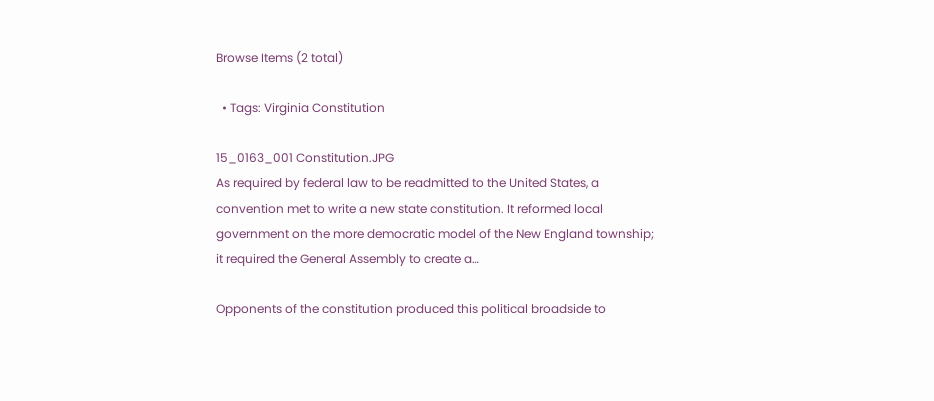Browse Items (2 total)

  • Tags: Virginia Constitution

15_0163_001 Constitution.JPG
As required by federal law to be readmitted to the United States, a convention met to write a new state constitution. It reformed local government on the more democratic model of the New England township; it required the General Assembly to create a…

Opponents of the constitution produced this political broadside to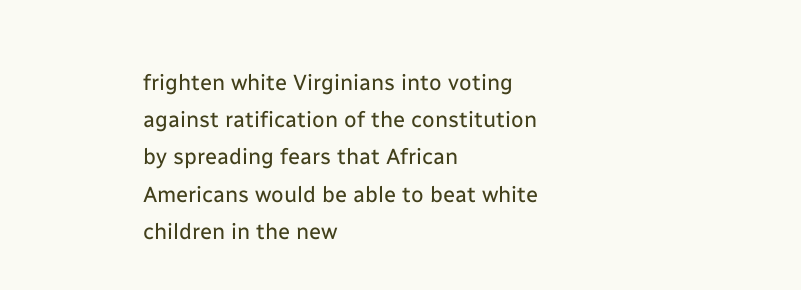frighten white Virginians into voting against ratification of the constitution by spreading fears that African Americans would be able to beat white children in the new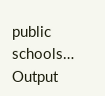public schools…
Output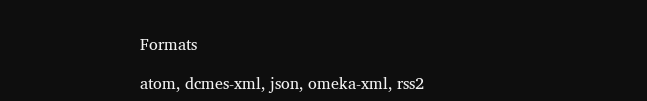Formats

atom, dcmes-xml, json, omeka-xml, rss2